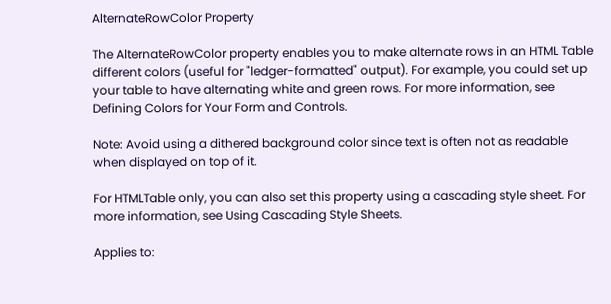AlternateRowColor Property

The AlternateRowColor property enables you to make alternate rows in an HTML Table different colors (useful for "ledger-formatted" output). For example, you could set up your table to have alternating white and green rows. For more information, see Defining Colors for Your Form and Controls.

Note: Avoid using a dithered background color since text is often not as readable when displayed on top of it.

For HTMLTable only, you can also set this property using a cascading style sheet. For more information, see Using Cascading Style Sheets.

Applies to: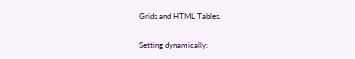Grids and HTML Tables.

Setting dynamically: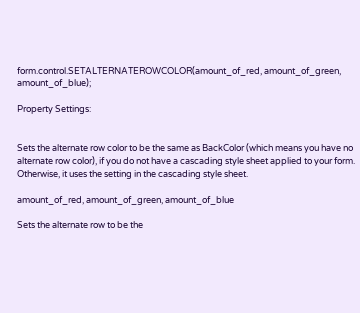form.control.SETALTERNATEROWCOLOR(amount_of_red, amount_of_green,  amount_of_blue);

Property Settings:


Sets the alternate row color to be the same as BackColor (which means you have no alternate row color), if you do not have a cascading style sheet applied to your form. Otherwise, it uses the setting in the cascading style sheet.

amount_of_red, amount_of_green, amount_of_blue

Sets the alternate row to be the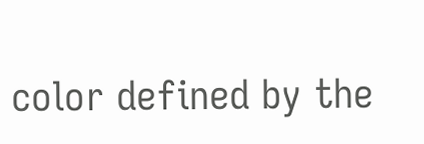color defined by the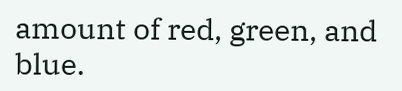amount of red, green, and blue.